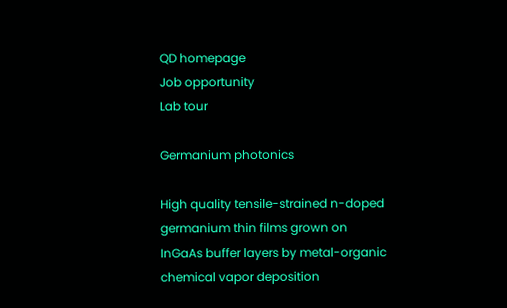QD homepage
Job opportunity
Lab tour

Germanium photonics

High quality tensile-strained n-doped germanium thin films grown on
InGaAs buffer layers by metal-organic chemical vapor deposition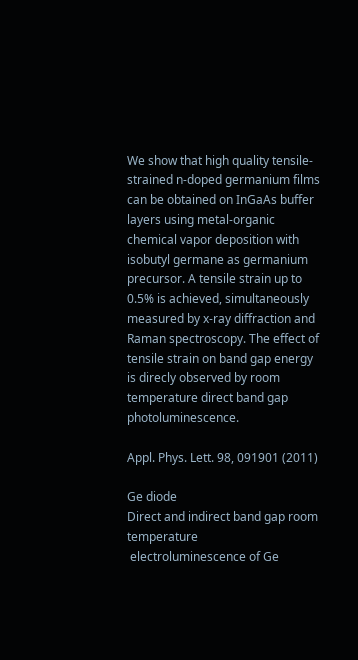We show that high quality tensile-strained n-doped germanium films can be obtained on InGaAs buffer layers using metal-organic chemical vapor deposition with isobutyl germane as germanium precursor. A tensile strain up to 0.5% is achieved, simultaneously measured by x-ray diffraction and Raman spectroscopy. The effect of tensile strain on band gap energy is direcly observed by room temperature direct band gap photoluminescence.

Appl. Phys. Lett. 98, 091901 (2011)

Ge diode
Direct and indirect band gap room temperature
 electroluminescence of Ge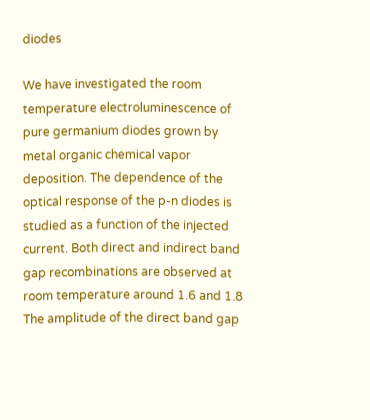diodes

We have investigated the room temperature electroluminescence of pure germanium diodes grown by metal organic chemical vapor deposition. The dependence of the optical response of the p-n diodes is studied as a function of the injected current. Both direct and indirect band gap recombinations are observed at room temperature around 1.6 and 1.8 The amplitude of the direct band gap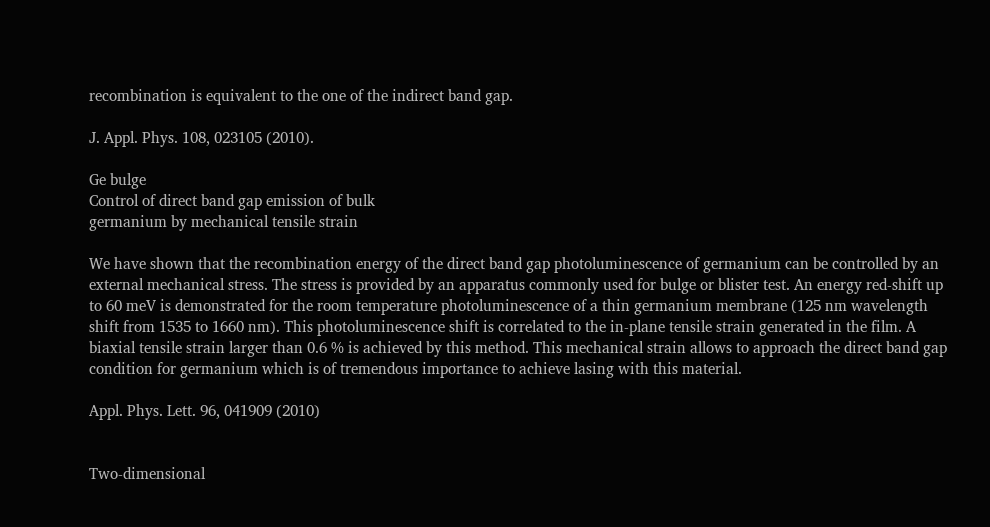recombination is equivalent to the one of the indirect band gap.

J. Appl. Phys. 108, 023105 (2010).

Ge bulge
Control of direct band gap emission of bulk
germanium by mechanical tensile strain

We have shown that the recombination energy of the direct band gap photoluminescence of germanium can be controlled by an external mechanical stress. The stress is provided by an apparatus commonly used for bulge or blister test. An energy red-shift up to 60 meV is demonstrated for the room temperature photoluminescence of a thin germanium membrane (125 nm wavelength shift from 1535 to 1660 nm). This photoluminescence shift is correlated to the in-plane tensile strain generated in the film. A biaxial tensile strain larger than 0.6 % is achieved by this method. This mechanical strain allows to approach the direct band gap condition for germanium which is of tremendous importance to achieve lasing with this material.

Appl. Phys. Lett. 96, 041909 (2010)


Two-dimensional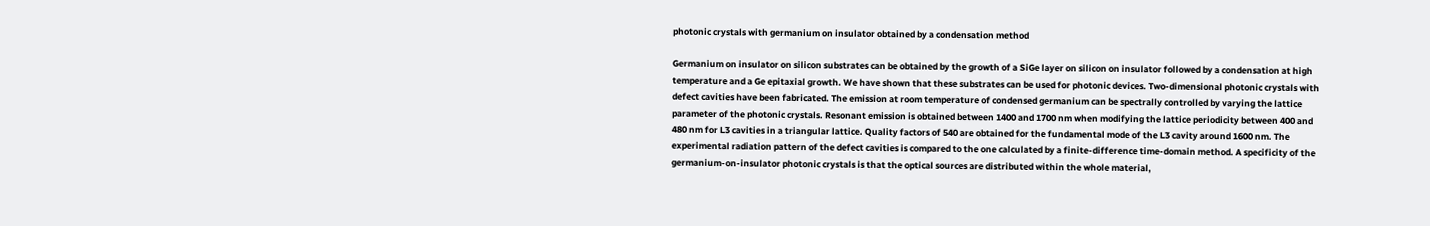photonic crystals with germanium on insulator obtained by a condensation method

Germanium on insulator on silicon substrates can be obtained by the growth of a SiGe layer on silicon on insulator followed by a condensation at high temperature and a Ge epitaxial growth. We have shown that these substrates can be used for photonic devices. Two-dimensional photonic crystals with defect cavities have been fabricated. The emission at room temperature of condensed germanium can be spectrally controlled by varying the lattice parameter of the photonic crystals. Resonant emission is obtained between 1400 and 1700 nm when modifying the lattice periodicity between 400 and 480 nm for L3 cavities in a triangular lattice. Quality factors of 540 are obtained for the fundamental mode of the L3 cavity around 1600 nm. The experimental radiation pattern of the defect cavities is compared to the one calculated by a finite-difference time-domain method. A specificity of the germanium-on-insulator photonic crystals is that the optical sources are distributed within the whole material,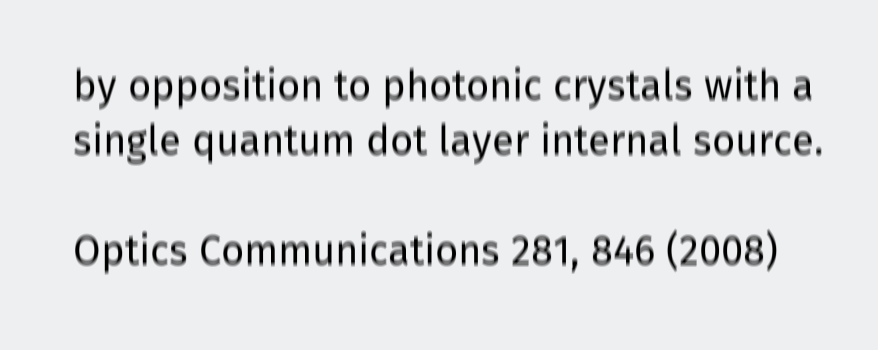by opposition to photonic crystals with a single quantum dot layer internal source.

Optics Communications 281, 846 (2008)